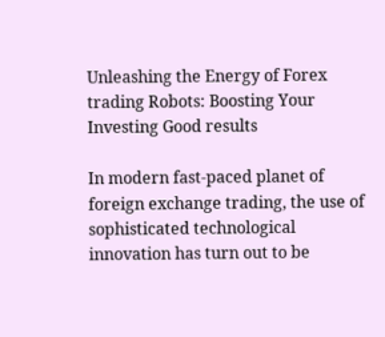Unleashing the Energy of Forex trading Robots: Boosting Your Investing Good results

In modern fast-paced planet of foreign exchange trading, the use of sophisticated technological innovation has turn out to be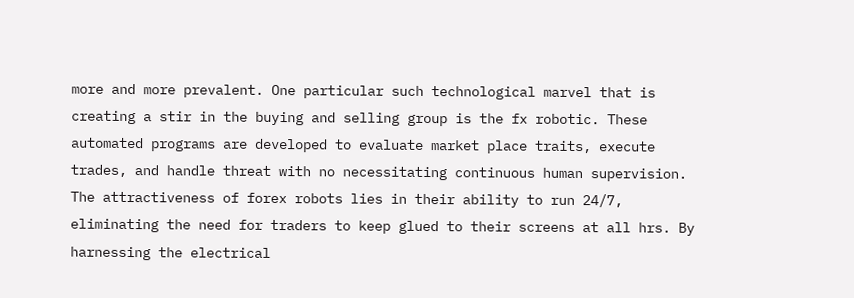more and more prevalent. One particular such technological marvel that is creating a stir in the buying and selling group is the fx robotic. These automated programs are developed to evaluate market place traits, execute trades, and handle threat with no necessitating continuous human supervision. The attractiveness of forex robots lies in their ability to run 24/7, eliminating the need for traders to keep glued to their screens at all hrs. By harnessing the electrical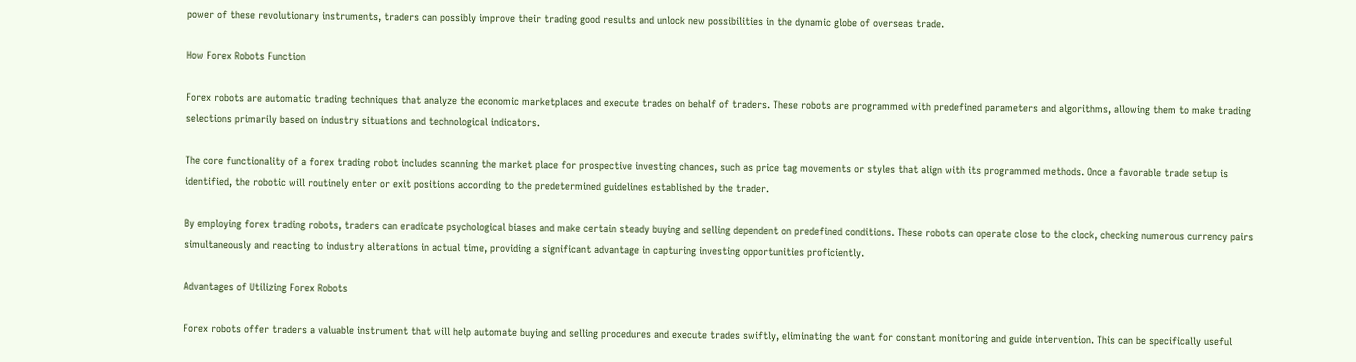power of these revolutionary instruments, traders can possibly improve their trading good results and unlock new possibilities in the dynamic globe of overseas trade.

How Forex Robots Function

Forex robots are automatic trading techniques that analyze the economic marketplaces and execute trades on behalf of traders. These robots are programmed with predefined parameters and algorithms, allowing them to make trading selections primarily based on industry situations and technological indicators.

The core functionality of a forex trading robot includes scanning the market place for prospective investing chances, such as price tag movements or styles that align with its programmed methods. Once a favorable trade setup is identified, the robotic will routinely enter or exit positions according to the predetermined guidelines established by the trader.

By employing forex trading robots, traders can eradicate psychological biases and make certain steady buying and selling dependent on predefined conditions. These robots can operate close to the clock, checking numerous currency pairs simultaneously and reacting to industry alterations in actual time, providing a significant advantage in capturing investing opportunities proficiently.

Advantages of Utilizing Forex Robots

Forex robots offer traders a valuable instrument that will help automate buying and selling procedures and execute trades swiftly, eliminating the want for constant monitoring and guide intervention. This can be specifically useful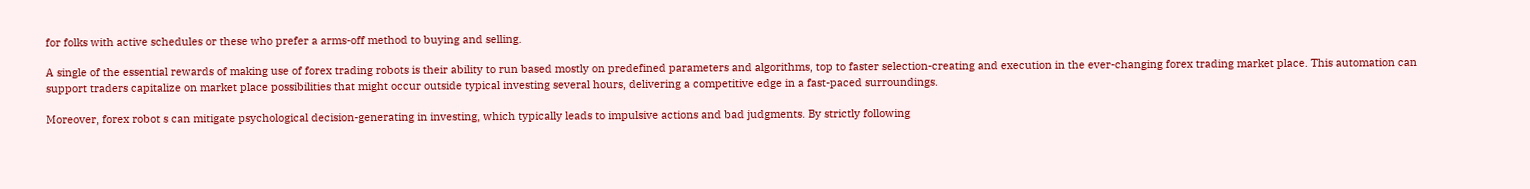for folks with active schedules or these who prefer a arms-off method to buying and selling.

A single of the essential rewards of making use of forex trading robots is their ability to run based mostly on predefined parameters and algorithms, top to faster selection-creating and execution in the ever-changing forex trading market place. This automation can support traders capitalize on market place possibilities that might occur outside typical investing several hours, delivering a competitive edge in a fast-paced surroundings.

Moreover, forex robot s can mitigate psychological decision-generating in investing, which typically leads to impulsive actions and bad judgments. By strictly following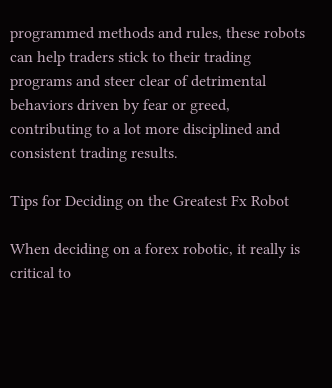programmed methods and rules, these robots can help traders stick to their trading programs and steer clear of detrimental behaviors driven by fear or greed, contributing to a lot more disciplined and consistent trading results.

Tips for Deciding on the Greatest Fx Robot

When deciding on a forex robotic, it really is critical to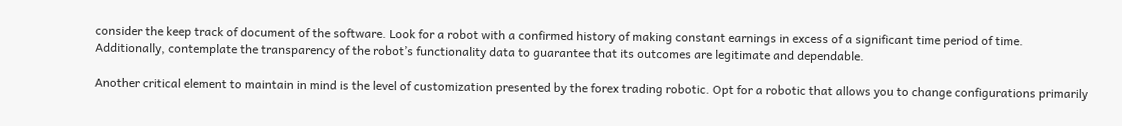consider the keep track of document of the software. Look for a robot with a confirmed history of making constant earnings in excess of a significant time period of time. Additionally, contemplate the transparency of the robot’s functionality data to guarantee that its outcomes are legitimate and dependable.

Another critical element to maintain in mind is the level of customization presented by the forex trading robotic. Opt for a robotic that allows you to change configurations primarily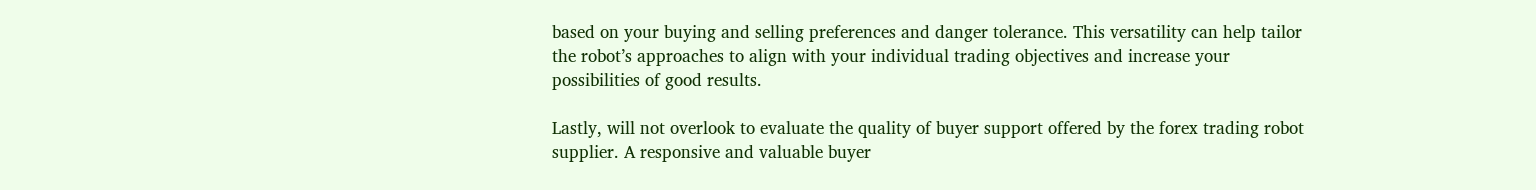based on your buying and selling preferences and danger tolerance. This versatility can help tailor the robot’s approaches to align with your individual trading objectives and increase your possibilities of good results.

Lastly, will not overlook to evaluate the quality of buyer support offered by the forex trading robot supplier. A responsive and valuable buyer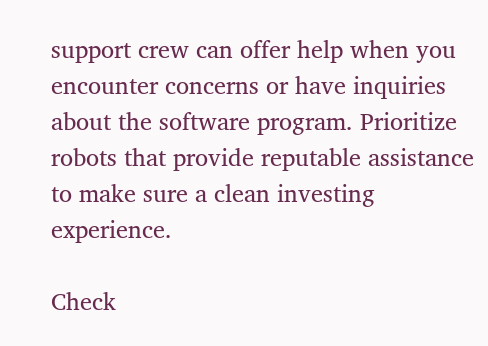support crew can offer help when you encounter concerns or have inquiries about the software program. Prioritize robots that provide reputable assistance to make sure a clean investing experience.

Check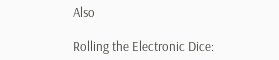Also

Rolling the Electronic Dice: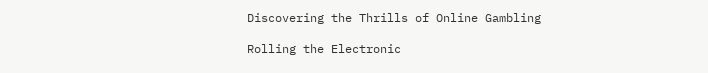Discovering the Thrills of Online Gambling

Rolling the Electronic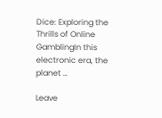Dice: Exploring the Thrills of Online GamblingIn this electronic era, the planet …

Leave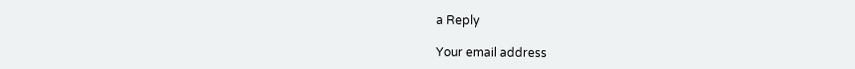a Reply

Your email address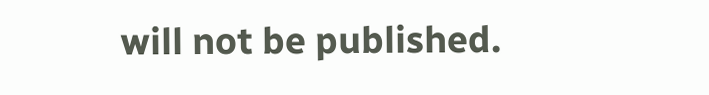will not be published.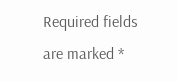Required fields are marked *